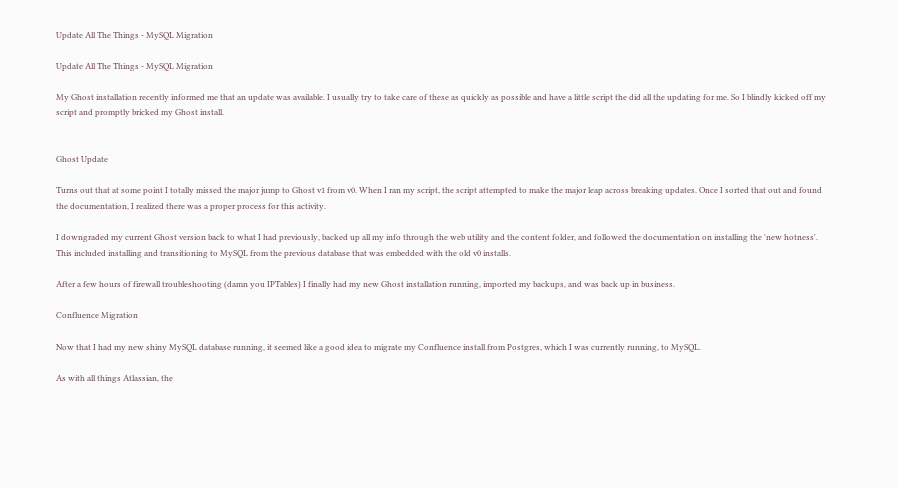Update All The Things - MySQL Migration

Update All The Things - MySQL Migration

My Ghost installation recently informed me that an update was available. I usually try to take care of these as quickly as possible and have a little script the did all the updating for me. So I blindly kicked off my script and promptly bricked my Ghost install.


Ghost Update

Turns out that at some point I totally missed the major jump to Ghost v1 from v0. When I ran my script, the script attempted to make the major leap across breaking updates. Once I sorted that out and found the documentation, I realized there was a proper process for this activity.

I downgraded my current Ghost version back to what I had previously, backed up all my info through the web utility and the content folder, and followed the documentation on installing the 'new hotness'. This included installing and transitioning to MySQL from the previous database that was embedded with the old v0 installs.

After a few hours of firewall troubleshooting (damn you IPTables) I finally had my new Ghost installation running, imported my backups, and was back up in business.

Confluence Migration

Now that I had my new shiny MySQL database running, it seemed like a good idea to migrate my Confluence install from Postgres, which I was currently running, to MySQL.

As with all things Atlassian, the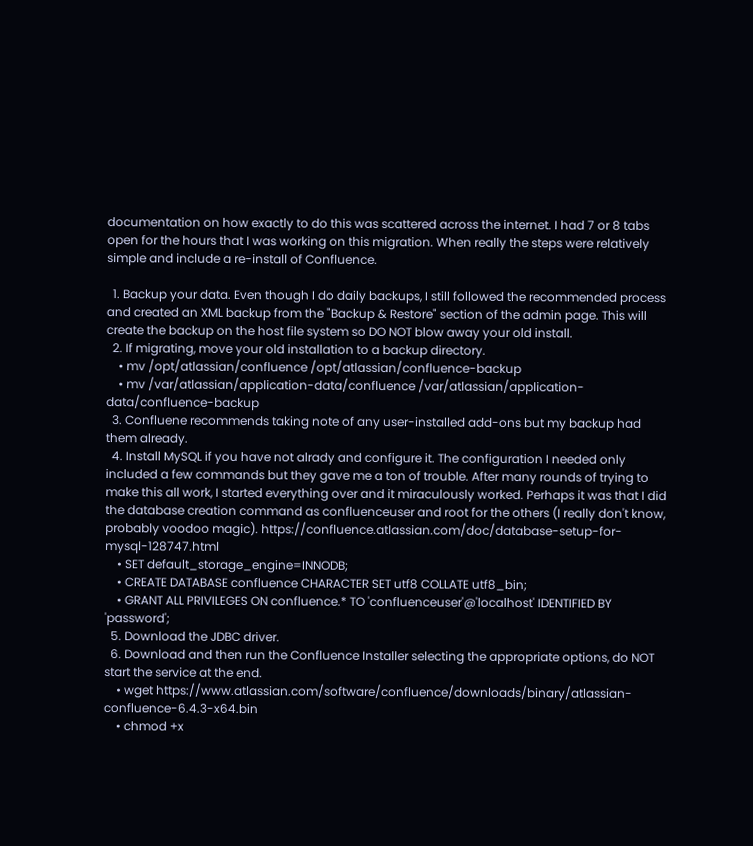documentation on how exactly to do this was scattered across the internet. I had 7 or 8 tabs open for the hours that I was working on this migration. When really the steps were relatively simple and include a re-install of Confluence.

  1. Backup your data. Even though I do daily backups, I still followed the recommended process and created an XML backup from the "Backup & Restore" section of the admin page. This will create the backup on the host file system so DO NOT blow away your old install.
  2. If migrating, move your old installation to a backup directory.
    • mv /opt/atlassian/confluence /opt/atlassian/confluence-backup
    • mv /var/atlassian/application-data/confluence /var/atlassian/application-data/confluence-backup
  3. Confluene recommends taking note of any user-installed add-ons but my backup had them already.
  4. Install MySQL if you have not alrady and configure it. The configuration I needed only included a few commands but they gave me a ton of trouble. After many rounds of trying to make this all work, I started everything over and it miraculously worked. Perhaps it was that I did the database creation command as confluenceuser and root for the others (I really don't know, probably voodoo magic). https://confluence.atlassian.com/doc/database-setup-for-mysql-128747.html
    • SET default_storage_engine=INNODB;
    • CREATE DATABASE confluence CHARACTER SET utf8 COLLATE utf8_bin;
    • GRANT ALL PRIVILEGES ON confluence.* TO 'confluenceuser'@'localhost' IDENTIFIED BY 'password';
  5. Download the JDBC driver.
  6. Download and then run the Confluence Installer selecting the appropriate options, do NOT start the service at the end.
    • wget https://www.atlassian.com/software/confluence/downloads/binary/atlassian-confluence-6.4.3-x64.bin
    • chmod +x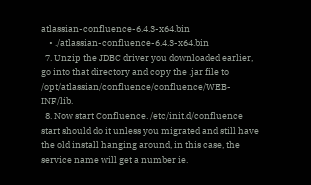atlassian-confluence-6.4.3-x64.bin
    • ./atlassian-confluence-6.4.3-x64.bin
  7. Unzip the JDBC driver you downloaded earlier, go into that directory and copy the .jar file to /opt/atlassian/confluence/confluence/WEB-INF/lib.
  8. Now start Confluence. /etc/init.d/confluence start should do it unless you migrated and still have the old install hanging around, in this case, the service name will get a number ie.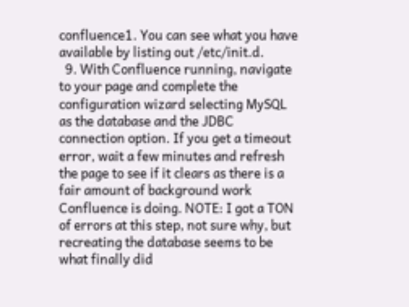confluence1. You can see what you have available by listing out /etc/init.d.
  9. With Confluence running, navigate to your page and complete the configuration wizard selecting MySQL as the database and the JDBC connection option. If you get a timeout error, wait a few minutes and refresh the page to see if it clears as there is a fair amount of background work Confluence is doing. NOTE: I got a TON of errors at this step, not sure why, but recreating the database seems to be what finally did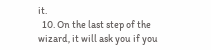it.
  10. On the last step of the wizard, it will ask you if you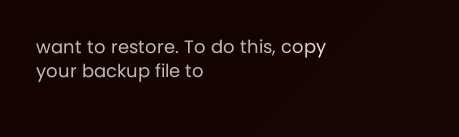want to restore. To do this, copy your backup file to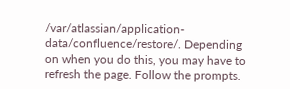/var/atlassian/application-data/confluence/restore/. Depending on when you do this, you may have to refresh the page. Follow the prompts.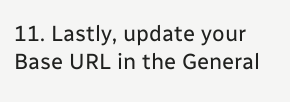11. Lastly, update your Base URL in the General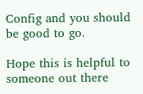Config and you should be good to go.

Hope this is helpful to someone out there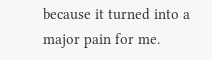because it turned into a major pain for me.